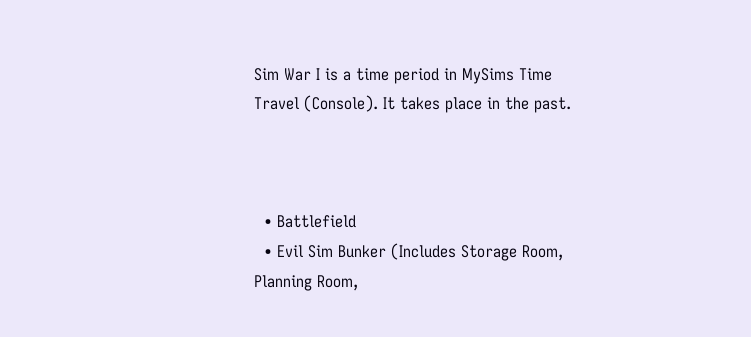Sim War I is a time period in MySims Time Travel (Console). It takes place in the past.



  • Battlefield
  • Evil Sim Bunker (Includes Storage Room, Planning Room,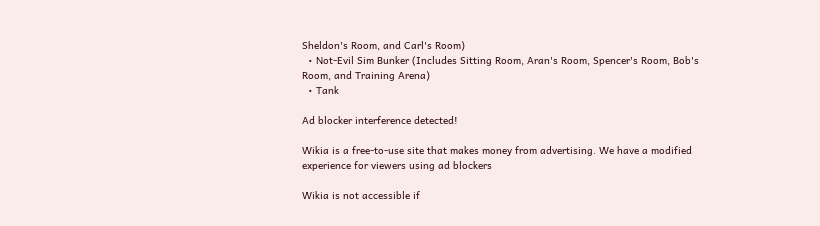Sheldon's Room, and Carl's Room)
  • Not-Evil Sim Bunker (Includes Sitting Room, Aran's Room, Spencer's Room, Bob's Room, and Training Arena)
  • Tank

Ad blocker interference detected!

Wikia is a free-to-use site that makes money from advertising. We have a modified experience for viewers using ad blockers

Wikia is not accessible if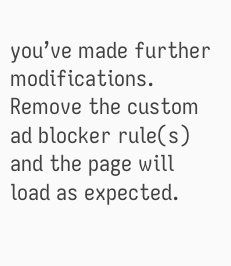you’ve made further modifications. Remove the custom ad blocker rule(s) and the page will load as expected.